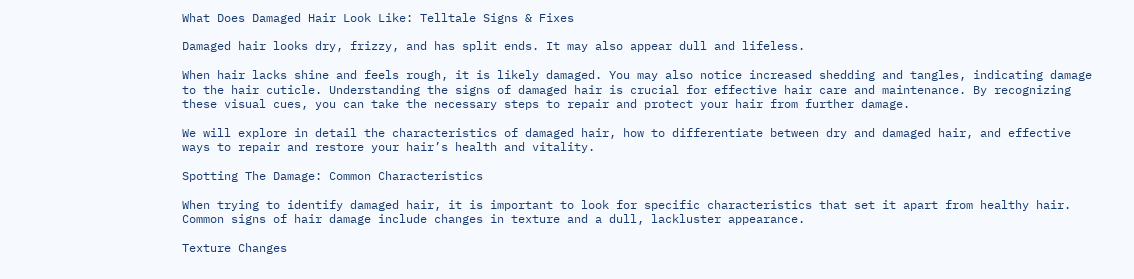What Does Damaged Hair Look Like: Telltale Signs & Fixes

Damaged hair looks dry, frizzy, and has split ends. It may also appear dull and lifeless.

When hair lacks shine and feels rough, it is likely damaged. You may also notice increased shedding and tangles, indicating damage to the hair cuticle. Understanding the signs of damaged hair is crucial for effective hair care and maintenance. By recognizing these visual cues, you can take the necessary steps to repair and protect your hair from further damage.

We will explore in detail the characteristics of damaged hair, how to differentiate between dry and damaged hair, and effective ways to repair and restore your hair’s health and vitality.

Spotting The Damage: Common Characteristics

When trying to identify damaged hair, it is important to look for specific characteristics that set it apart from healthy hair. Common signs of hair damage include changes in texture and a dull, lackluster appearance.

Texture Changes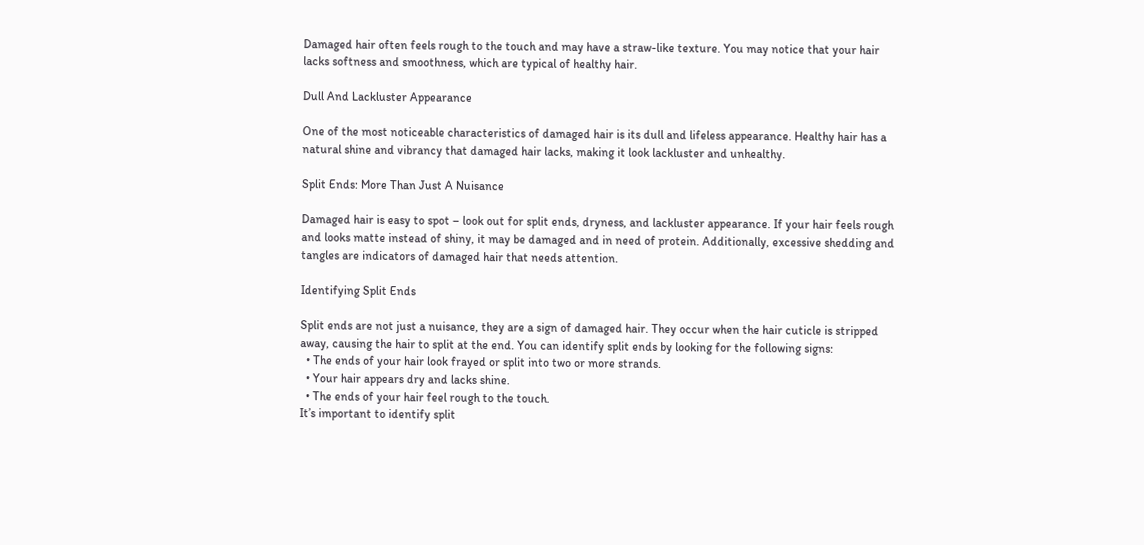Damaged hair often feels rough to the touch and may have a straw-like texture. You may notice that your hair lacks softness and smoothness, which are typical of healthy hair.

Dull And Lackluster Appearance

One of the most noticeable characteristics of damaged hair is its dull and lifeless appearance. Healthy hair has a natural shine and vibrancy that damaged hair lacks, making it look lackluster and unhealthy.

Split Ends: More Than Just A Nuisance

Damaged hair is easy to spot – look out for split ends, dryness, and lackluster appearance. If your hair feels rough and looks matte instead of shiny, it may be damaged and in need of protein. Additionally, excessive shedding and tangles are indicators of damaged hair that needs attention.

Identifying Split Ends

Split ends are not just a nuisance, they are a sign of damaged hair. They occur when the hair cuticle is stripped away, causing the hair to split at the end. You can identify split ends by looking for the following signs:
  • The ends of your hair look frayed or split into two or more strands.
  • Your hair appears dry and lacks shine.
  • The ends of your hair feel rough to the touch.
It’s important to identify split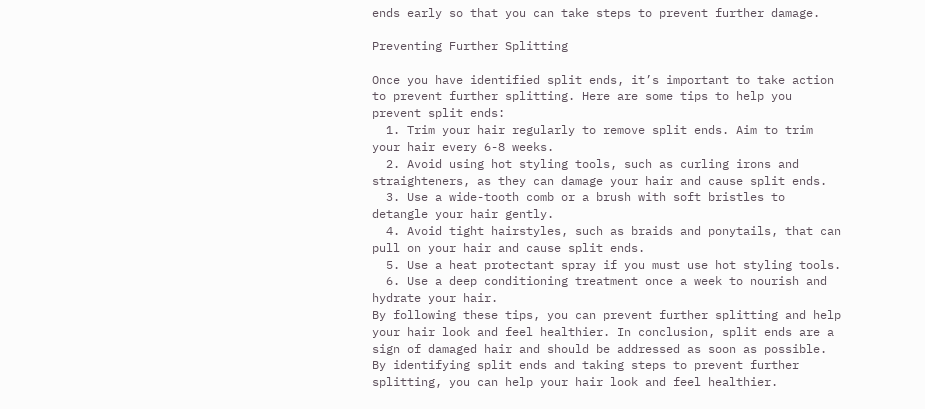ends early so that you can take steps to prevent further damage.

Preventing Further Splitting

Once you have identified split ends, it’s important to take action to prevent further splitting. Here are some tips to help you prevent split ends:
  1. Trim your hair regularly to remove split ends. Aim to trim your hair every 6-8 weeks.
  2. Avoid using hot styling tools, such as curling irons and straighteners, as they can damage your hair and cause split ends.
  3. Use a wide-tooth comb or a brush with soft bristles to detangle your hair gently.
  4. Avoid tight hairstyles, such as braids and ponytails, that can pull on your hair and cause split ends.
  5. Use a heat protectant spray if you must use hot styling tools.
  6. Use a deep conditioning treatment once a week to nourish and hydrate your hair.
By following these tips, you can prevent further splitting and help your hair look and feel healthier. In conclusion, split ends are a sign of damaged hair and should be addressed as soon as possible. By identifying split ends and taking steps to prevent further splitting, you can help your hair look and feel healthier.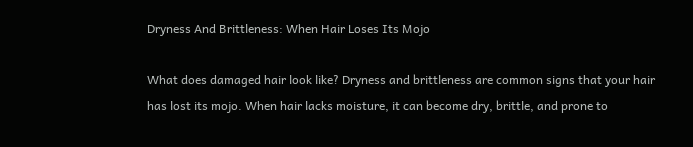Dryness And Brittleness: When Hair Loses Its Mojo

What does damaged hair look like? Dryness and brittleness are common signs that your hair has lost its mojo. When hair lacks moisture, it can become dry, brittle, and prone to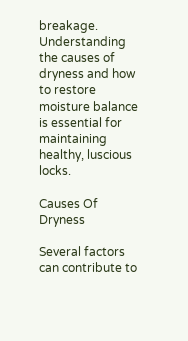breakage. Understanding the causes of dryness and how to restore moisture balance is essential for maintaining healthy, luscious locks.

Causes Of Dryness

Several factors can contribute to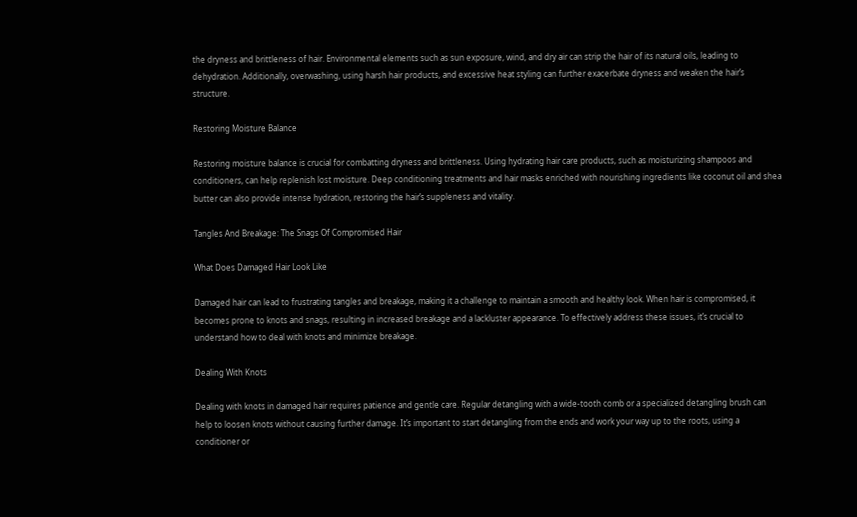the dryness and brittleness of hair. Environmental elements such as sun exposure, wind, and dry air can strip the hair of its natural oils, leading to dehydration. Additionally, overwashing, using harsh hair products, and excessive heat styling can further exacerbate dryness and weaken the hair’s structure.

Restoring Moisture Balance

Restoring moisture balance is crucial for combatting dryness and brittleness. Using hydrating hair care products, such as moisturizing shampoos and conditioners, can help replenish lost moisture. Deep conditioning treatments and hair masks enriched with nourishing ingredients like coconut oil and shea butter can also provide intense hydration, restoring the hair’s suppleness and vitality.

Tangles And Breakage: The Snags Of Compromised Hair

What Does Damaged Hair Look Like

Damaged hair can lead to frustrating tangles and breakage, making it a challenge to maintain a smooth and healthy look. When hair is compromised, it becomes prone to knots and snags, resulting in increased breakage and a lackluster appearance. To effectively address these issues, it’s crucial to understand how to deal with knots and minimize breakage.

Dealing With Knots

Dealing with knots in damaged hair requires patience and gentle care. Regular detangling with a wide-tooth comb or a specialized detangling brush can help to loosen knots without causing further damage. It’s important to start detangling from the ends and work your way up to the roots, using a conditioner or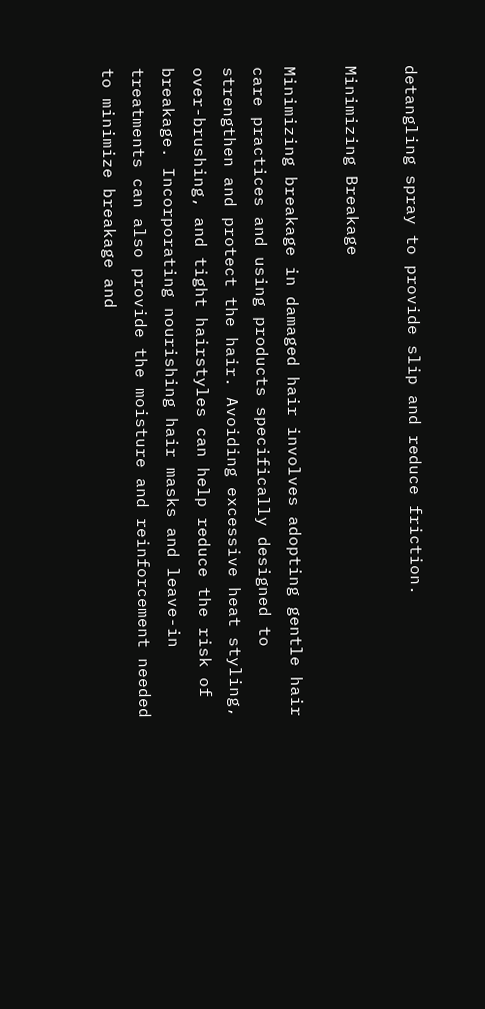detangling spray to provide slip and reduce friction.

Minimizing Breakage

Minimizing breakage in damaged hair involves adopting gentle hair care practices and using products specifically designed to strengthen and protect the hair. Avoiding excessive heat styling, over-brushing, and tight hairstyles can help reduce the risk of breakage. Incorporating nourishing hair masks and leave-in treatments can also provide the moisture and reinforcement needed to minimize breakage and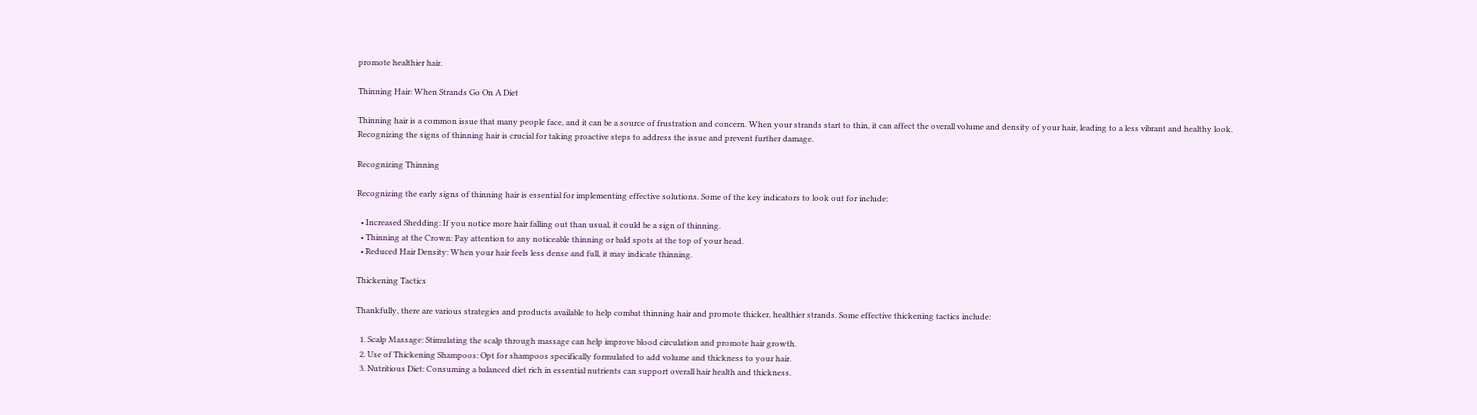promote healthier hair.

Thinning Hair: When Strands Go On A Diet

Thinning hair is a common issue that many people face, and it can be a source of frustration and concern. When your strands start to thin, it can affect the overall volume and density of your hair, leading to a less vibrant and healthy look. Recognizing the signs of thinning hair is crucial for taking proactive steps to address the issue and prevent further damage.

Recognizing Thinning

Recognizing the early signs of thinning hair is essential for implementing effective solutions. Some of the key indicators to look out for include:

  • Increased Shedding: If you notice more hair falling out than usual, it could be a sign of thinning.
  • Thinning at the Crown: Pay attention to any noticeable thinning or bald spots at the top of your head.
  • Reduced Hair Density: When your hair feels less dense and full, it may indicate thinning.

Thickening Tactics

Thankfully, there are various strategies and products available to help combat thinning hair and promote thicker, healthier strands. Some effective thickening tactics include:

  1. Scalp Massage: Stimulating the scalp through massage can help improve blood circulation and promote hair growth.
  2. Use of Thickening Shampoos: Opt for shampoos specifically formulated to add volume and thickness to your hair.
  3. Nutritious Diet: Consuming a balanced diet rich in essential nutrients can support overall hair health and thickness.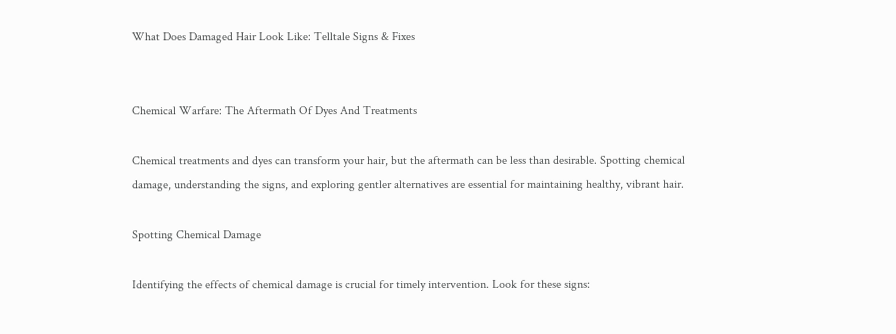What Does Damaged Hair Look Like: Telltale Signs & Fixes


Chemical Warfare: The Aftermath Of Dyes And Treatments

Chemical treatments and dyes can transform your hair, but the aftermath can be less than desirable. Spotting chemical damage, understanding the signs, and exploring gentler alternatives are essential for maintaining healthy, vibrant hair.

Spotting Chemical Damage

Identifying the effects of chemical damage is crucial for timely intervention. Look for these signs: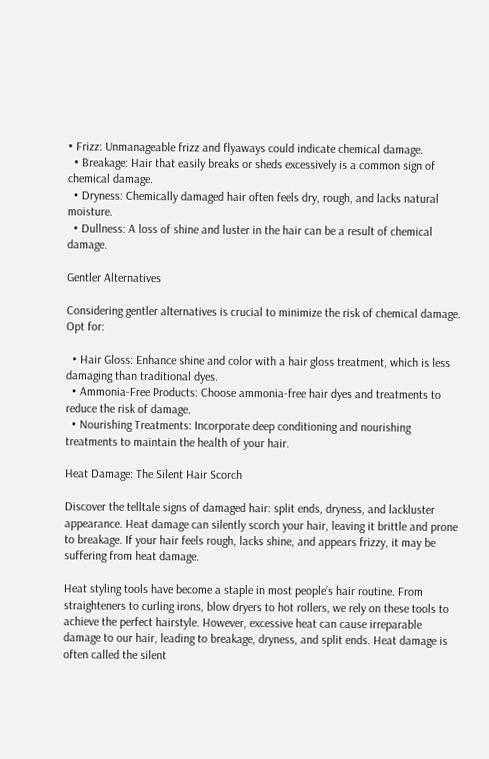• Frizz: Unmanageable frizz and flyaways could indicate chemical damage.
  • Breakage: Hair that easily breaks or sheds excessively is a common sign of chemical damage.
  • Dryness: Chemically damaged hair often feels dry, rough, and lacks natural moisture.
  • Dullness: A loss of shine and luster in the hair can be a result of chemical damage.

Gentler Alternatives

Considering gentler alternatives is crucial to minimize the risk of chemical damage. Opt for:

  • Hair Gloss: Enhance shine and color with a hair gloss treatment, which is less damaging than traditional dyes.
  • Ammonia-Free Products: Choose ammonia-free hair dyes and treatments to reduce the risk of damage.
  • Nourishing Treatments: Incorporate deep conditioning and nourishing treatments to maintain the health of your hair.

Heat Damage: The Silent Hair Scorch

Discover the telltale signs of damaged hair: split ends, dryness, and lackluster appearance. Heat damage can silently scorch your hair, leaving it brittle and prone to breakage. If your hair feels rough, lacks shine, and appears frizzy, it may be suffering from heat damage.

Heat styling tools have become a staple in most people’s hair routine. From straighteners to curling irons, blow dryers to hot rollers, we rely on these tools to achieve the perfect hairstyle. However, excessive heat can cause irreparable damage to our hair, leading to breakage, dryness, and split ends. Heat damage is often called the silent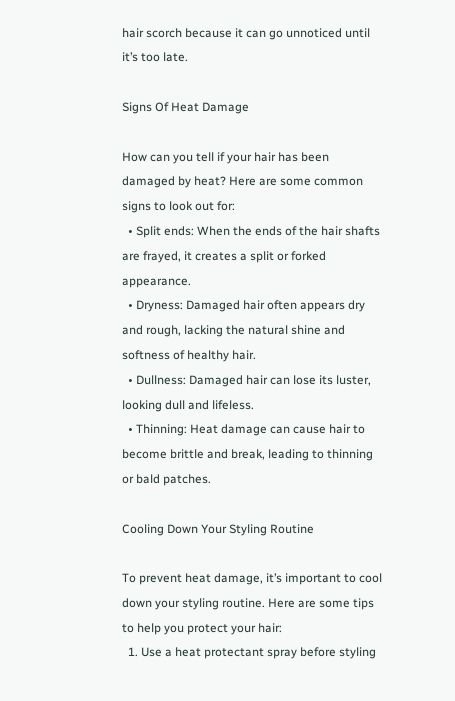hair scorch because it can go unnoticed until it’s too late.

Signs Of Heat Damage

How can you tell if your hair has been damaged by heat? Here are some common signs to look out for:
  • Split ends: When the ends of the hair shafts are frayed, it creates a split or forked appearance.
  • Dryness: Damaged hair often appears dry and rough, lacking the natural shine and softness of healthy hair.
  • Dullness: Damaged hair can lose its luster, looking dull and lifeless.
  • Thinning: Heat damage can cause hair to become brittle and break, leading to thinning or bald patches.

Cooling Down Your Styling Routine

To prevent heat damage, it’s important to cool down your styling routine. Here are some tips to help you protect your hair:
  1. Use a heat protectant spray before styling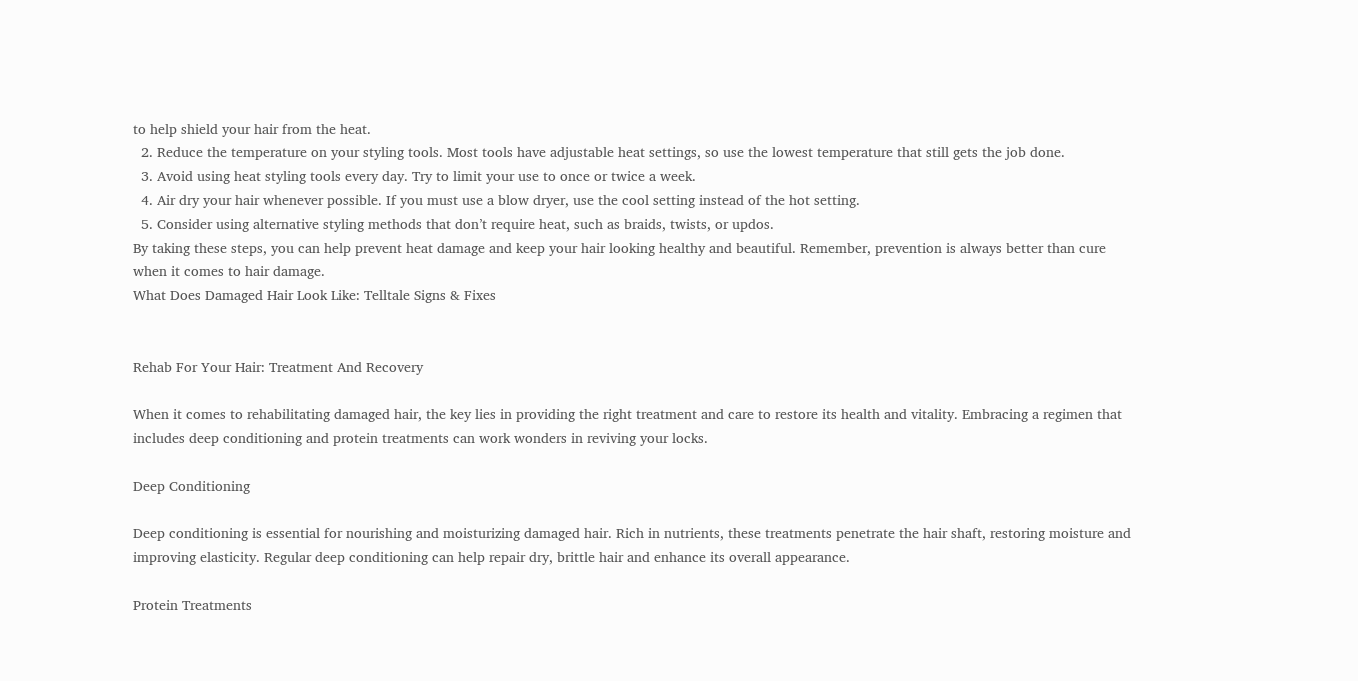to help shield your hair from the heat.
  2. Reduce the temperature on your styling tools. Most tools have adjustable heat settings, so use the lowest temperature that still gets the job done.
  3. Avoid using heat styling tools every day. Try to limit your use to once or twice a week.
  4. Air dry your hair whenever possible. If you must use a blow dryer, use the cool setting instead of the hot setting.
  5. Consider using alternative styling methods that don’t require heat, such as braids, twists, or updos.
By taking these steps, you can help prevent heat damage and keep your hair looking healthy and beautiful. Remember, prevention is always better than cure when it comes to hair damage.
What Does Damaged Hair Look Like: Telltale Signs & Fixes


Rehab For Your Hair: Treatment And Recovery

When it comes to rehabilitating damaged hair, the key lies in providing the right treatment and care to restore its health and vitality. Embracing a regimen that includes deep conditioning and protein treatments can work wonders in reviving your locks.

Deep Conditioning

Deep conditioning is essential for nourishing and moisturizing damaged hair. Rich in nutrients, these treatments penetrate the hair shaft, restoring moisture and improving elasticity. Regular deep conditioning can help repair dry, brittle hair and enhance its overall appearance.

Protein Treatments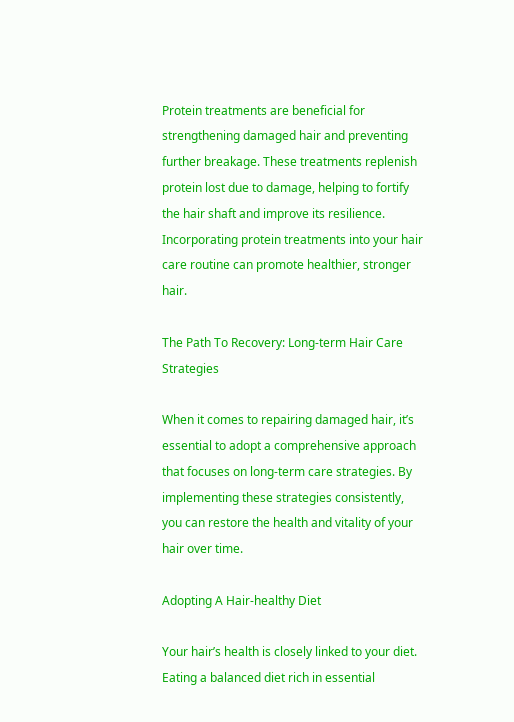Protein treatments are beneficial for strengthening damaged hair and preventing further breakage. These treatments replenish protein lost due to damage, helping to fortify the hair shaft and improve its resilience. Incorporating protein treatments into your hair care routine can promote healthier, stronger hair.

The Path To Recovery: Long-term Hair Care Strategies

When it comes to repairing damaged hair, it’s essential to adopt a comprehensive approach that focuses on long-term care strategies. By implementing these strategies consistently, you can restore the health and vitality of your hair over time.

Adopting A Hair-healthy Diet

Your hair’s health is closely linked to your diet. Eating a balanced diet rich in essential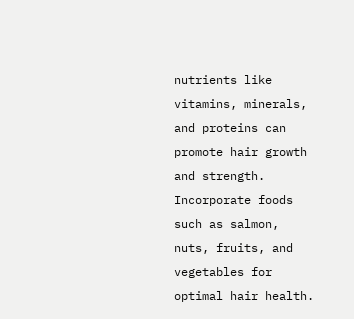nutrients like vitamins, minerals, and proteins can promote hair growth and strength. Incorporate foods such as salmon, nuts, fruits, and vegetables for optimal hair health.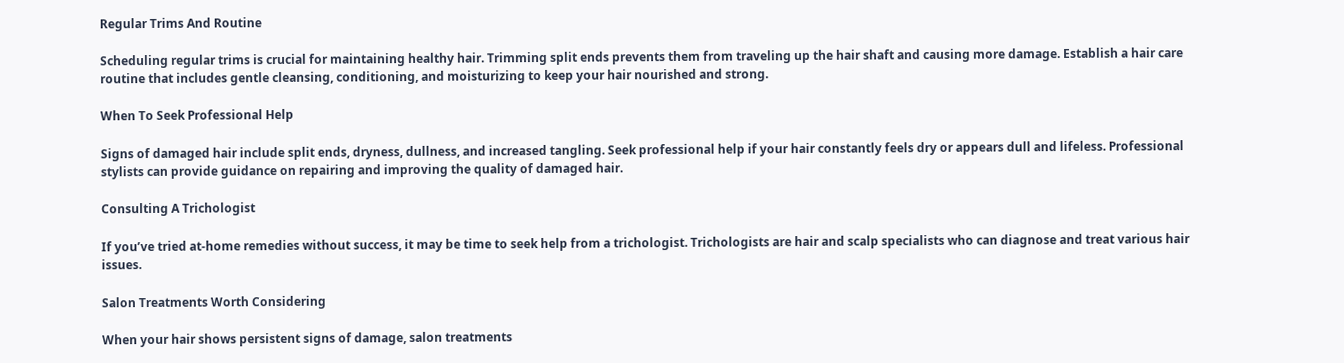Regular Trims And Routine

Scheduling regular trims is crucial for maintaining healthy hair. Trimming split ends prevents them from traveling up the hair shaft and causing more damage. Establish a hair care routine that includes gentle cleansing, conditioning, and moisturizing to keep your hair nourished and strong.

When To Seek Professional Help

Signs of damaged hair include split ends, dryness, dullness, and increased tangling. Seek professional help if your hair constantly feels dry or appears dull and lifeless. Professional stylists can provide guidance on repairing and improving the quality of damaged hair.

Consulting A Trichologist

If you’ve tried at-home remedies without success, it may be time to seek help from a trichologist. Trichologists are hair and scalp specialists who can diagnose and treat various hair issues.

Salon Treatments Worth Considering

When your hair shows persistent signs of damage, salon treatments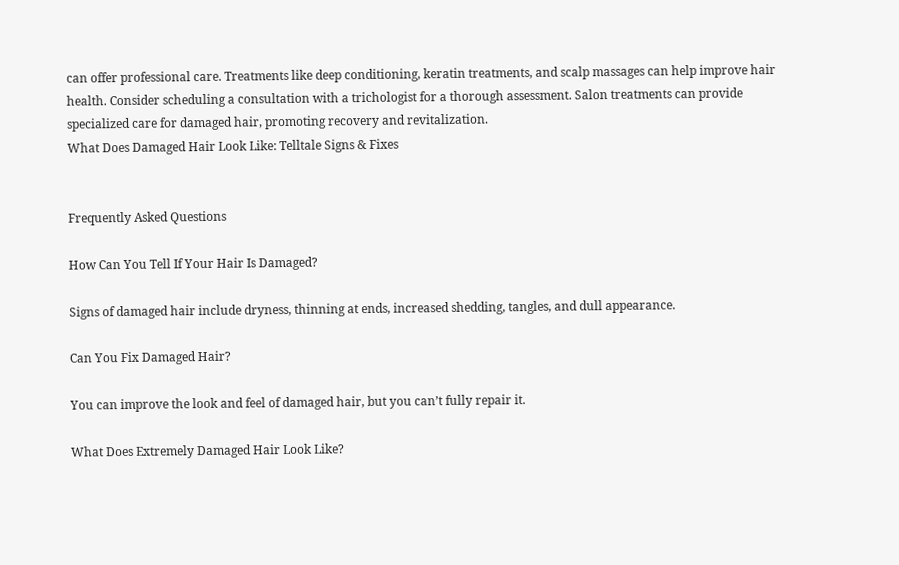can offer professional care. Treatments like deep conditioning, keratin treatments, and scalp massages can help improve hair health. Consider scheduling a consultation with a trichologist for a thorough assessment. Salon treatments can provide specialized care for damaged hair, promoting recovery and revitalization.
What Does Damaged Hair Look Like: Telltale Signs & Fixes


Frequently Asked Questions

How Can You Tell If Your Hair Is Damaged?

Signs of damaged hair include dryness, thinning at ends, increased shedding, tangles, and dull appearance.

Can You Fix Damaged Hair?

You can improve the look and feel of damaged hair, but you can’t fully repair it.

What Does Extremely Damaged Hair Look Like?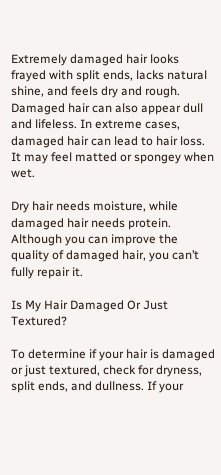Extremely damaged hair looks frayed with split ends, lacks natural shine, and feels dry and rough. Damaged hair can also appear dull and lifeless. In extreme cases, damaged hair can lead to hair loss. It may feel matted or spongey when wet.

Dry hair needs moisture, while damaged hair needs protein. Although you can improve the quality of damaged hair, you can’t fully repair it.

Is My Hair Damaged Or Just Textured?

To determine if your hair is damaged or just textured, check for dryness, split ends, and dullness. If your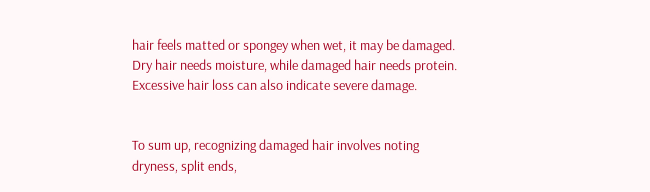hair feels matted or spongey when wet, it may be damaged. Dry hair needs moisture, while damaged hair needs protein. Excessive hair loss can also indicate severe damage.


To sum up, recognizing damaged hair involves noting dryness, split ends,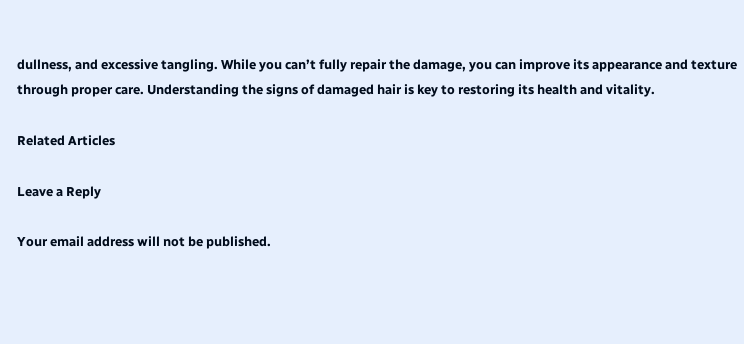dullness, and excessive tangling. While you can’t fully repair the damage, you can improve its appearance and texture through proper care. Understanding the signs of damaged hair is key to restoring its health and vitality.

Related Articles

Leave a Reply

Your email address will not be published.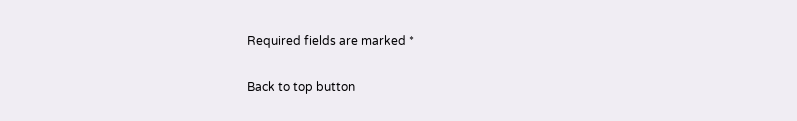Required fields are marked *

Back to top button